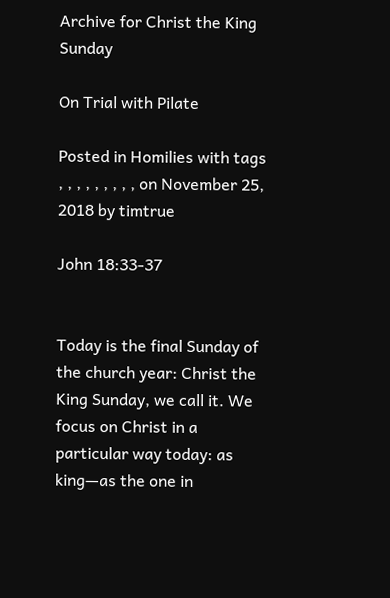Archive for Christ the King Sunday

On Trial with Pilate

Posted in Homilies with tags , , , , , , , , , on November 25, 2018 by timtrue

John 18:33-37


Today is the final Sunday of the church year: Christ the King Sunday, we call it. We focus on Christ in a particular way today: as king—as the one in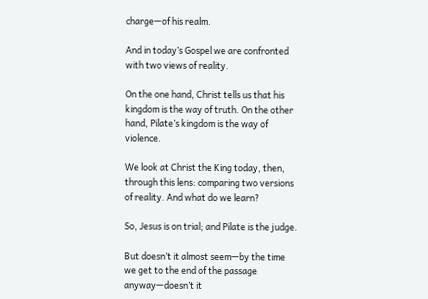charge—of his realm.

And in today’s Gospel we are confronted with two views of reality.

On the one hand, Christ tells us that his kingdom is the way of truth. On the other hand, Pilate’s kingdom is the way of violence.

We look at Christ the King today, then, through this lens: comparing two versions of reality. And what do we learn?

So, Jesus is on trial; and Pilate is the judge.

But doesn’t it almost seem—by the time we get to the end of the passage anyway—doesn’t it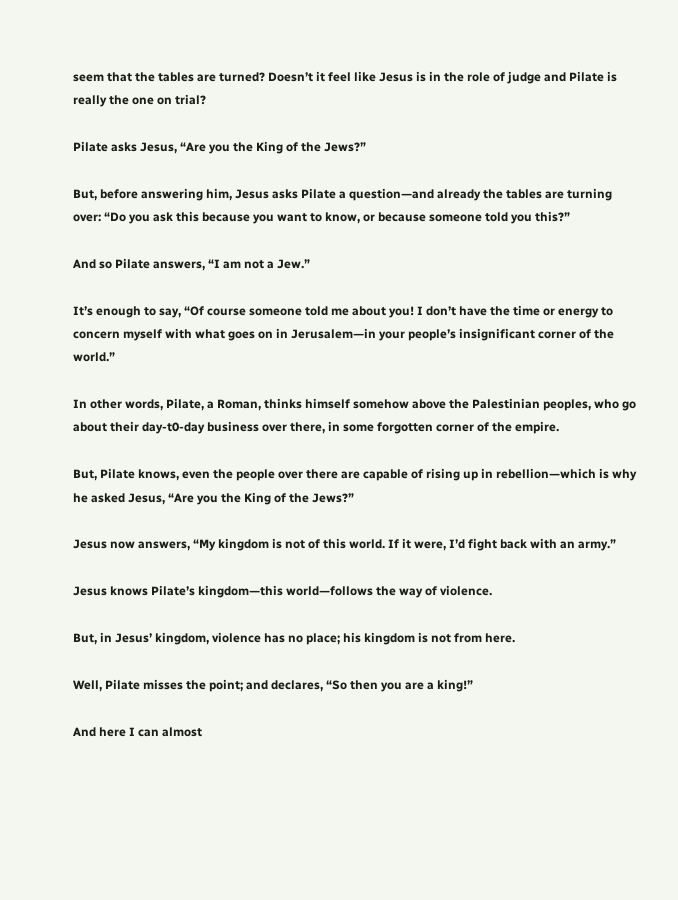seem that the tables are turned? Doesn’t it feel like Jesus is in the role of judge and Pilate is really the one on trial?

Pilate asks Jesus, “Are you the King of the Jews?”

But, before answering him, Jesus asks Pilate a question—and already the tables are turning over: “Do you ask this because you want to know, or because someone told you this?”

And so Pilate answers, “I am not a Jew.”

It’s enough to say, “Of course someone told me about you! I don’t have the time or energy to concern myself with what goes on in Jerusalem—in your people’s insignificant corner of the world.”

In other words, Pilate, a Roman, thinks himself somehow above the Palestinian peoples, who go about their day-t0-day business over there, in some forgotten corner of the empire.

But, Pilate knows, even the people over there are capable of rising up in rebellion—which is why he asked Jesus, “Are you the King of the Jews?”

Jesus now answers, “My kingdom is not of this world. If it were, I’d fight back with an army.”

Jesus knows Pilate’s kingdom—this world—follows the way of violence.

But, in Jesus’ kingdom, violence has no place; his kingdom is not from here.

Well, Pilate misses the point; and declares, “So then you are a king!”

And here I can almost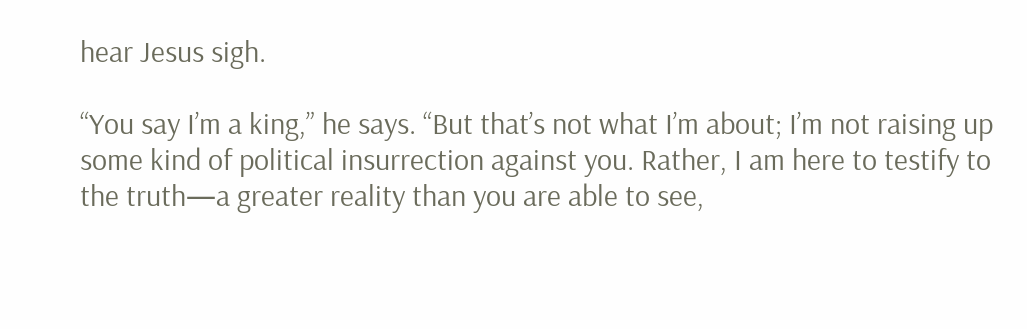hear Jesus sigh.

“You say I’m a king,” he says. “But that’s not what I’m about; I’m not raising up some kind of political insurrection against you. Rather, I am here to testify to the truth—a greater reality than you are able to see,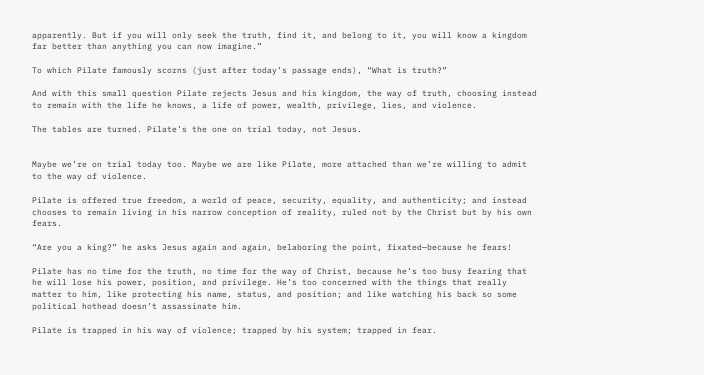apparently. But if you will only seek the truth, find it, and belong to it, you will know a kingdom far better than anything you can now imagine.”

To which Pilate famously scorns (just after today’s passage ends), “What is truth?”

And with this small question Pilate rejects Jesus and his kingdom, the way of truth, choosing instead to remain with the life he knows, a life of power, wealth, privilege, lies, and violence.

The tables are turned. Pilate’s the one on trial today, not Jesus.


Maybe we’re on trial today too. Maybe we are like Pilate, more attached than we’re willing to admit to the way of violence.

Pilate is offered true freedom, a world of peace, security, equality, and authenticity; and instead chooses to remain living in his narrow conception of reality, ruled not by the Christ but by his own fears.

“Are you a king?” he asks Jesus again and again, belaboring the point, fixated—because he fears!

Pilate has no time for the truth, no time for the way of Christ, because he’s too busy fearing that he will lose his power, position, and privilege. He’s too concerned with the things that really matter to him, like protecting his name, status, and position; and like watching his back so some political hothead doesn’t assassinate him.

Pilate is trapped in his way of violence; trapped by his system; trapped in fear.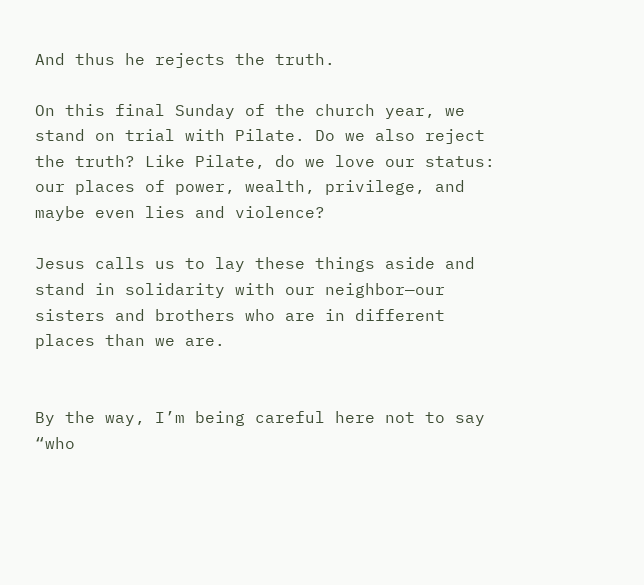And thus he rejects the truth.

On this final Sunday of the church year, we stand on trial with Pilate. Do we also reject the truth? Like Pilate, do we love our status: our places of power, wealth, privilege, and maybe even lies and violence?

Jesus calls us to lay these things aside and stand in solidarity with our neighbor—our sisters and brothers who are in different places than we are.


By the way, I’m being careful here not to say “who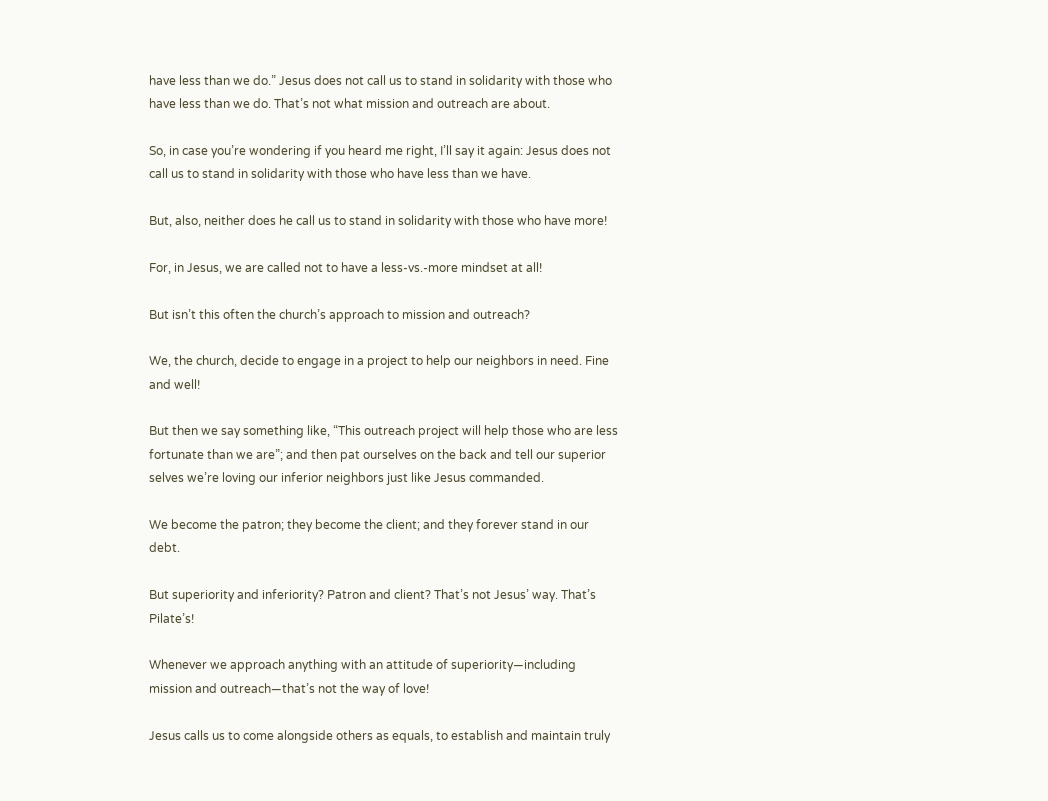have less than we do.” Jesus does not call us to stand in solidarity with those who have less than we do. That’s not what mission and outreach are about.

So, in case you’re wondering if you heard me right, I’ll say it again: Jesus does not call us to stand in solidarity with those who have less than we have.

But, also, neither does he call us to stand in solidarity with those who have more!

For, in Jesus, we are called not to have a less-vs.-more mindset at all!

But isn’t this often the church’s approach to mission and outreach?

We, the church, decide to engage in a project to help our neighbors in need. Fine and well!

But then we say something like, “This outreach project will help those who are less fortunate than we are”; and then pat ourselves on the back and tell our superior selves we’re loving our inferior neighbors just like Jesus commanded.

We become the patron; they become the client; and they forever stand in our debt.

But superiority and inferiority? Patron and client? That’s not Jesus’ way. That’s Pilate’s!

Whenever we approach anything with an attitude of superiority—including mission and outreach—that’s not the way of love!

Jesus calls us to come alongside others as equals, to establish and maintain truly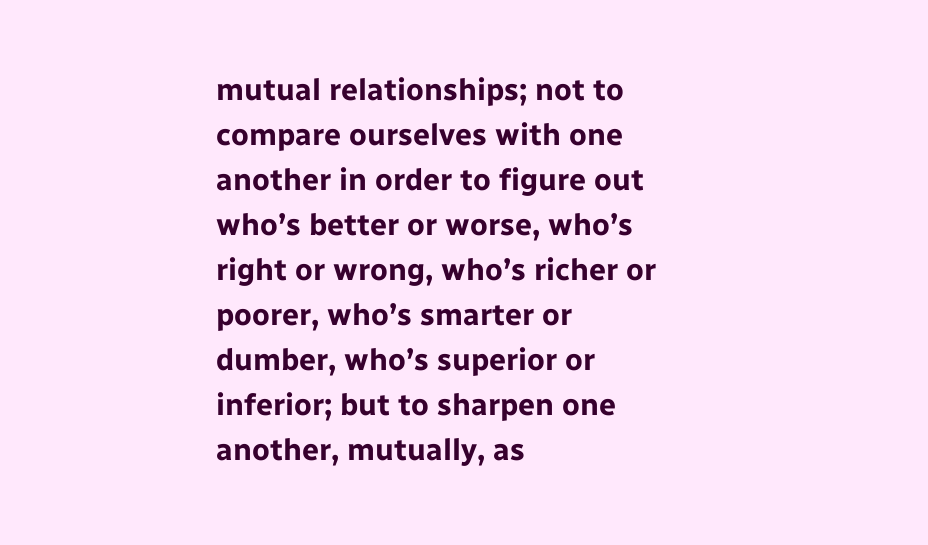mutual relationships; not to compare ourselves with one another in order to figure out who’s better or worse, who’s right or wrong, who’s richer or poorer, who’s smarter or dumber, who’s superior or inferior; but to sharpen one another, mutually, as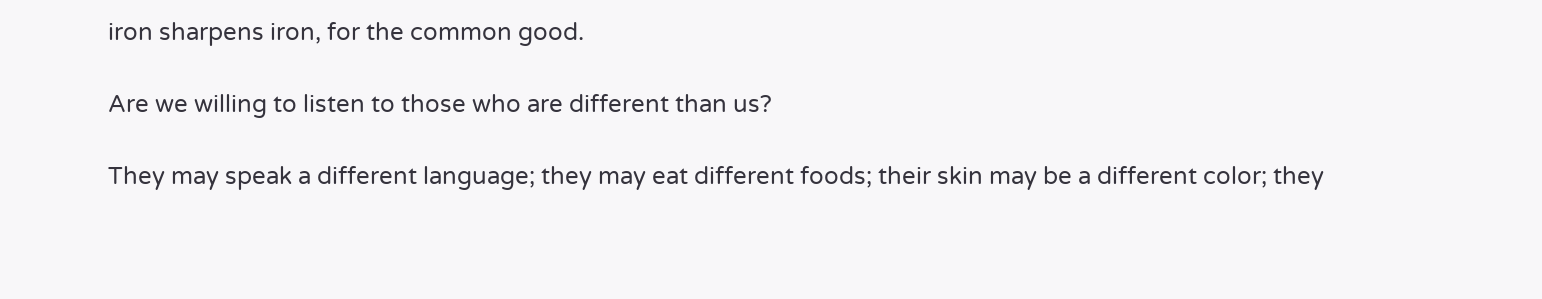iron sharpens iron, for the common good.

Are we willing to listen to those who are different than us?

They may speak a different language; they may eat different foods; their skin may be a different color; they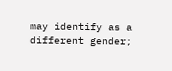may identify as a different gender;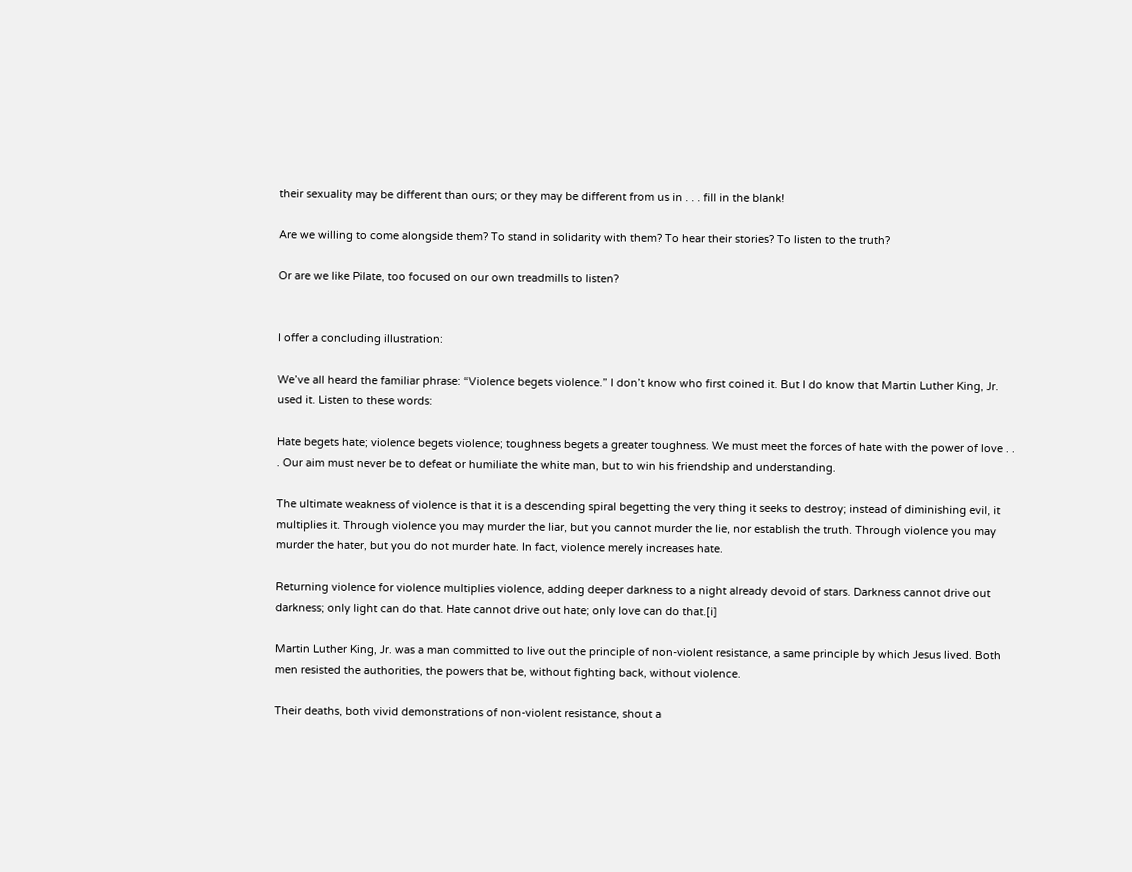their sexuality may be different than ours; or they may be different from us in . . . fill in the blank!

Are we willing to come alongside them? To stand in solidarity with them? To hear their stories? To listen to the truth?

Or are we like Pilate, too focused on our own treadmills to listen?


I offer a concluding illustration:

We’ve all heard the familiar phrase: “Violence begets violence.” I don’t know who first coined it. But I do know that Martin Luther King, Jr. used it. Listen to these words:

Hate begets hate; violence begets violence; toughness begets a greater toughness. We must meet the forces of hate with the power of love . . . Our aim must never be to defeat or humiliate the white man, but to win his friendship and understanding.

The ultimate weakness of violence is that it is a descending spiral begetting the very thing it seeks to destroy; instead of diminishing evil, it multiplies it. Through violence you may murder the liar, but you cannot murder the lie, nor establish the truth. Through violence you may murder the hater, but you do not murder hate. In fact, violence merely increases hate.

Returning violence for violence multiplies violence, adding deeper darkness to a night already devoid of stars. Darkness cannot drive out darkness; only light can do that. Hate cannot drive out hate; only love can do that.[i]

Martin Luther King, Jr. was a man committed to live out the principle of non-violent resistance, a same principle by which Jesus lived. Both men resisted the authorities, the powers that be, without fighting back, without violence.

Their deaths, both vivid demonstrations of non-violent resistance, shout a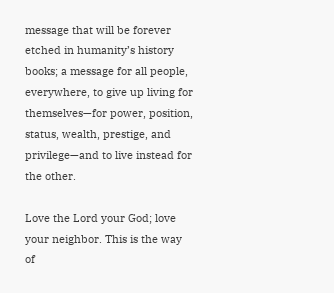message that will be forever etched in humanity’s history books; a message for all people, everywhere, to give up living for themselves—for power, position, status, wealth, prestige, and privilege—and to live instead for the other.

Love the Lord your God; love your neighbor. This is the way of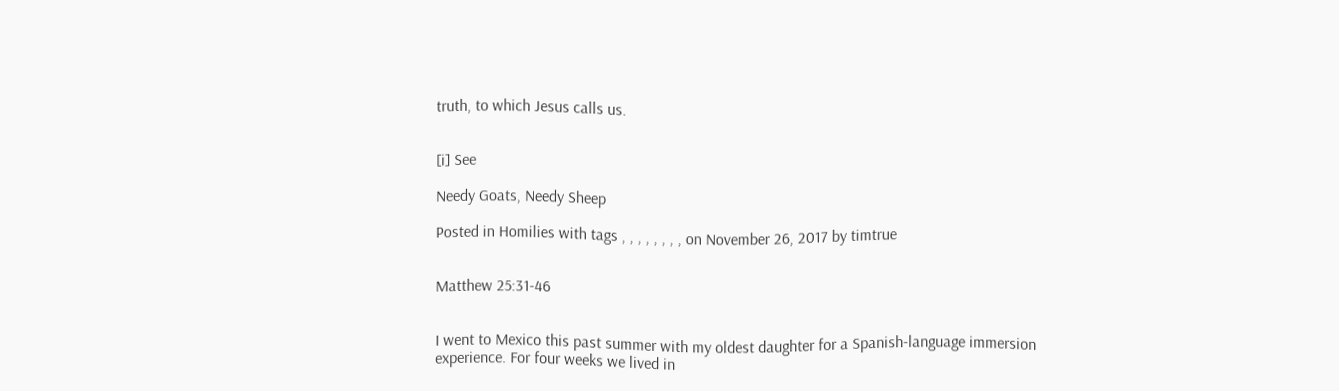truth, to which Jesus calls us.


[i] See

Needy Goats, Needy Sheep

Posted in Homilies with tags , , , , , , , , on November 26, 2017 by timtrue


Matthew 25:31-46


I went to Mexico this past summer with my oldest daughter for a Spanish-language immersion experience. For four weeks we lived in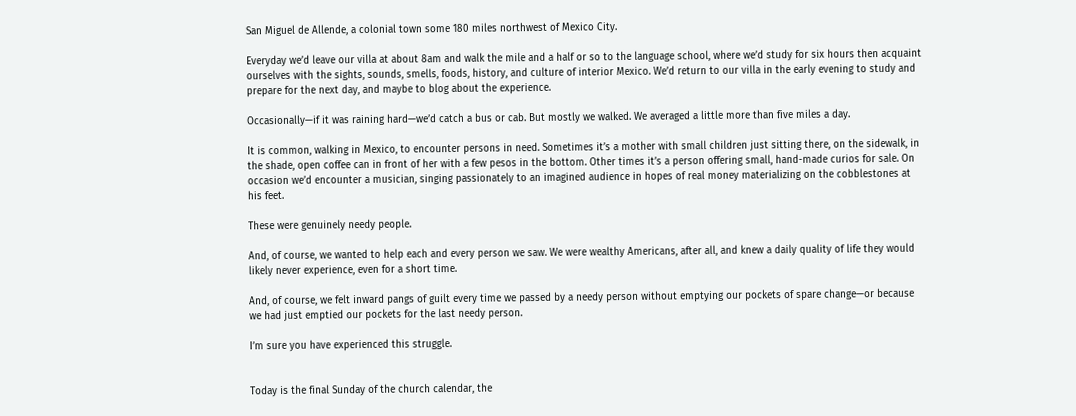San Miguel de Allende, a colonial town some 180 miles northwest of Mexico City.

Everyday we’d leave our villa at about 8am and walk the mile and a half or so to the language school, where we’d study for six hours then acquaint ourselves with the sights, sounds, smells, foods, history, and culture of interior Mexico. We’d return to our villa in the early evening to study and prepare for the next day, and maybe to blog about the experience.

Occasionally—if it was raining hard—we’d catch a bus or cab. But mostly we walked. We averaged a little more than five miles a day.

It is common, walking in Mexico, to encounter persons in need. Sometimes it’s a mother with small children just sitting there, on the sidewalk, in the shade, open coffee can in front of her with a few pesos in the bottom. Other times it’s a person offering small, hand-made curios for sale. On occasion we’d encounter a musician, singing passionately to an imagined audience in hopes of real money materializing on the cobblestones at his feet.

These were genuinely needy people.

And, of course, we wanted to help each and every person we saw. We were wealthy Americans, after all, and knew a daily quality of life they would likely never experience, even for a short time.

And, of course, we felt inward pangs of guilt every time we passed by a needy person without emptying our pockets of spare change—or because we had just emptied our pockets for the last needy person.

I’m sure you have experienced this struggle.


Today is the final Sunday of the church calendar, the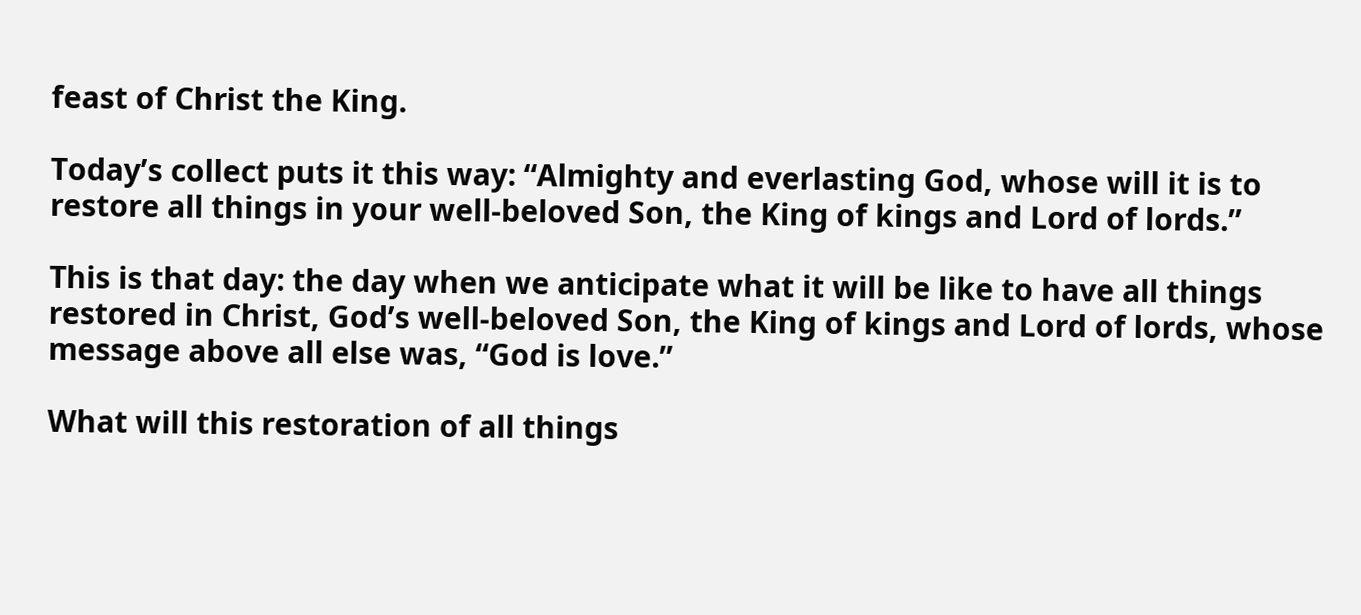feast of Christ the King.

Today’s collect puts it this way: “Almighty and everlasting God, whose will it is to restore all things in your well-beloved Son, the King of kings and Lord of lords.”

This is that day: the day when we anticipate what it will be like to have all things restored in Christ, God’s well-beloved Son, the King of kings and Lord of lords, whose message above all else was, “God is love.”

What will this restoration of all things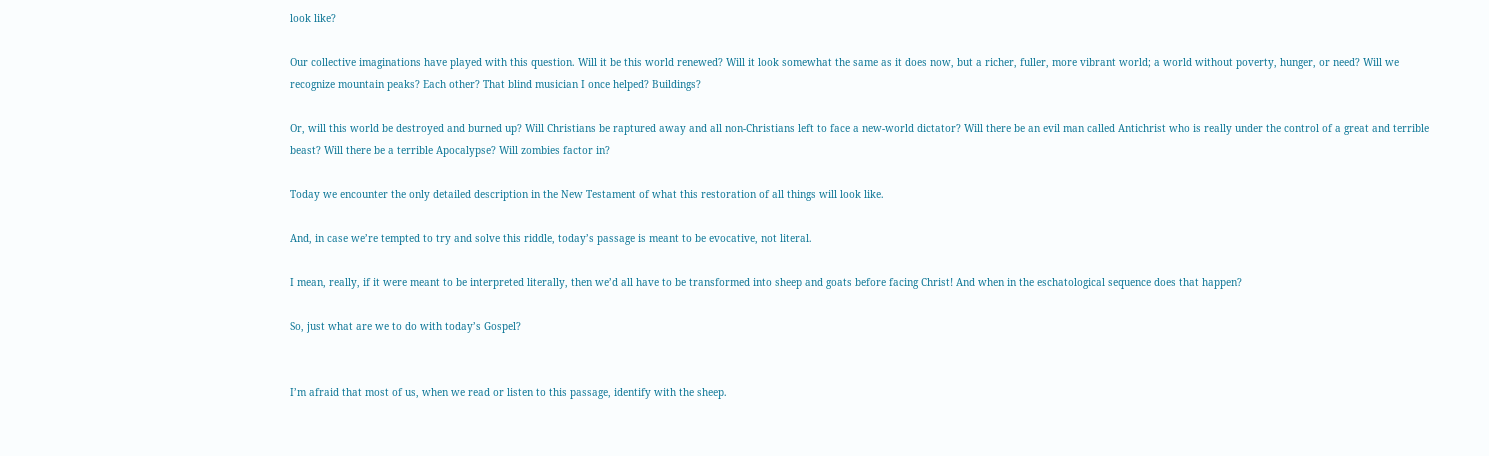look like?

Our collective imaginations have played with this question. Will it be this world renewed? Will it look somewhat the same as it does now, but a richer, fuller, more vibrant world; a world without poverty, hunger, or need? Will we recognize mountain peaks? Each other? That blind musician I once helped? Buildings?

Or, will this world be destroyed and burned up? Will Christians be raptured away and all non-Christians left to face a new-world dictator? Will there be an evil man called Antichrist who is really under the control of a great and terrible beast? Will there be a terrible Apocalypse? Will zombies factor in?

Today we encounter the only detailed description in the New Testament of what this restoration of all things will look like.

And, in case we’re tempted to try and solve this riddle, today’s passage is meant to be evocative, not literal.

I mean, really, if it were meant to be interpreted literally, then we’d all have to be transformed into sheep and goats before facing Christ! And when in the eschatological sequence does that happen?

So, just what are we to do with today’s Gospel?


I’m afraid that most of us, when we read or listen to this passage, identify with the sheep.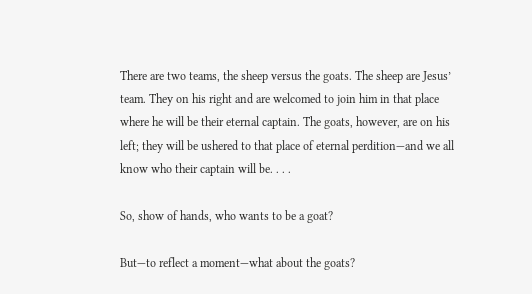There are two teams, the sheep versus the goats. The sheep are Jesus’ team. They on his right and are welcomed to join him in that place where he will be their eternal captain. The goats, however, are on his left; they will be ushered to that place of eternal perdition—and we all know who their captain will be. . . .

So, show of hands, who wants to be a goat?

But—to reflect a moment—what about the goats?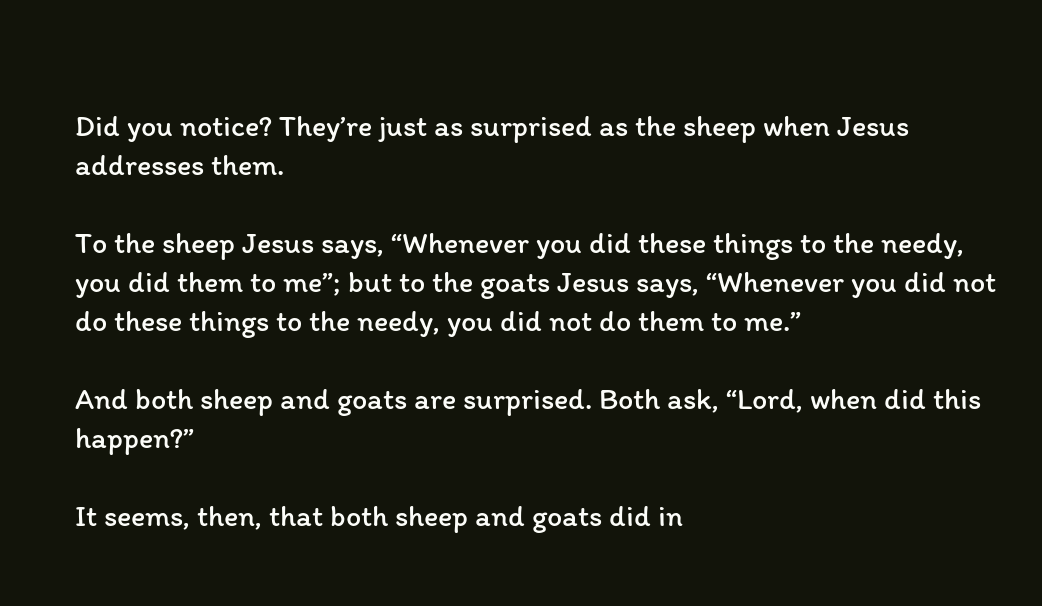Did you notice? They’re just as surprised as the sheep when Jesus addresses them.

To the sheep Jesus says, “Whenever you did these things to the needy, you did them to me”; but to the goats Jesus says, “Whenever you did not do these things to the needy, you did not do them to me.”

And both sheep and goats are surprised. Both ask, “Lord, when did this happen?”

It seems, then, that both sheep and goats did in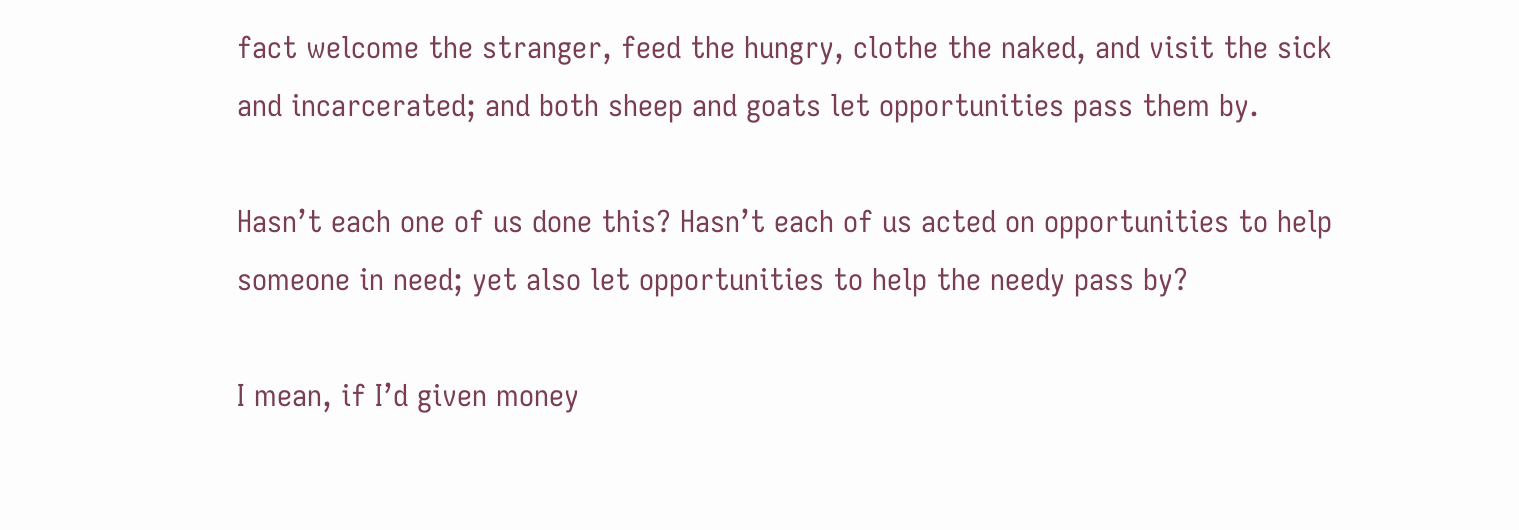fact welcome the stranger, feed the hungry, clothe the naked, and visit the sick and incarcerated; and both sheep and goats let opportunities pass them by.

Hasn’t each one of us done this? Hasn’t each of us acted on opportunities to help someone in need; yet also let opportunities to help the needy pass by?

I mean, if I’d given money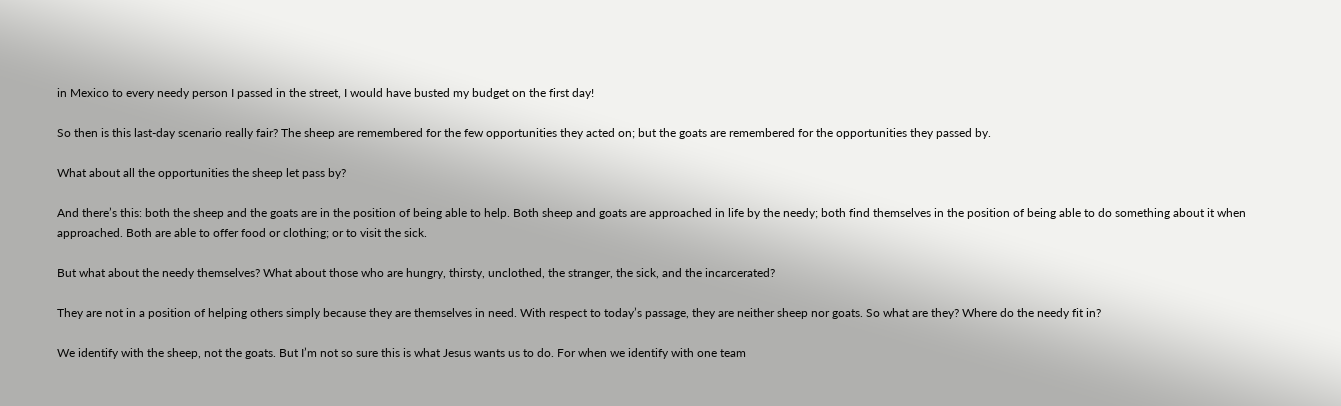in Mexico to every needy person I passed in the street, I would have busted my budget on the first day!

So then is this last-day scenario really fair? The sheep are remembered for the few opportunities they acted on; but the goats are remembered for the opportunities they passed by.

What about all the opportunities the sheep let pass by?

And there’s this: both the sheep and the goats are in the position of being able to help. Both sheep and goats are approached in life by the needy; both find themselves in the position of being able to do something about it when approached. Both are able to offer food or clothing; or to visit the sick.

But what about the needy themselves? What about those who are hungry, thirsty, unclothed, the stranger, the sick, and the incarcerated?

They are not in a position of helping others simply because they are themselves in need. With respect to today’s passage, they are neither sheep nor goats. So what are they? Where do the needy fit in?

We identify with the sheep, not the goats. But I’m not so sure this is what Jesus wants us to do. For when we identify with one team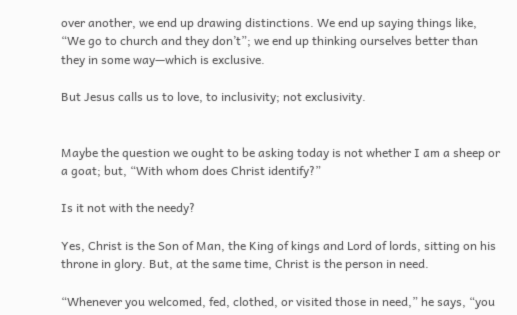over another, we end up drawing distinctions. We end up saying things like, “We go to church and they don’t”; we end up thinking ourselves better than they in some way—which is exclusive.

But Jesus calls us to love, to inclusivity; not exclusivity.


Maybe the question we ought to be asking today is not whether I am a sheep or a goat; but, “With whom does Christ identify?”

Is it not with the needy?

Yes, Christ is the Son of Man, the King of kings and Lord of lords, sitting on his throne in glory. But, at the same time, Christ is the person in need.

“Whenever you welcomed, fed, clothed, or visited those in need,” he says, “you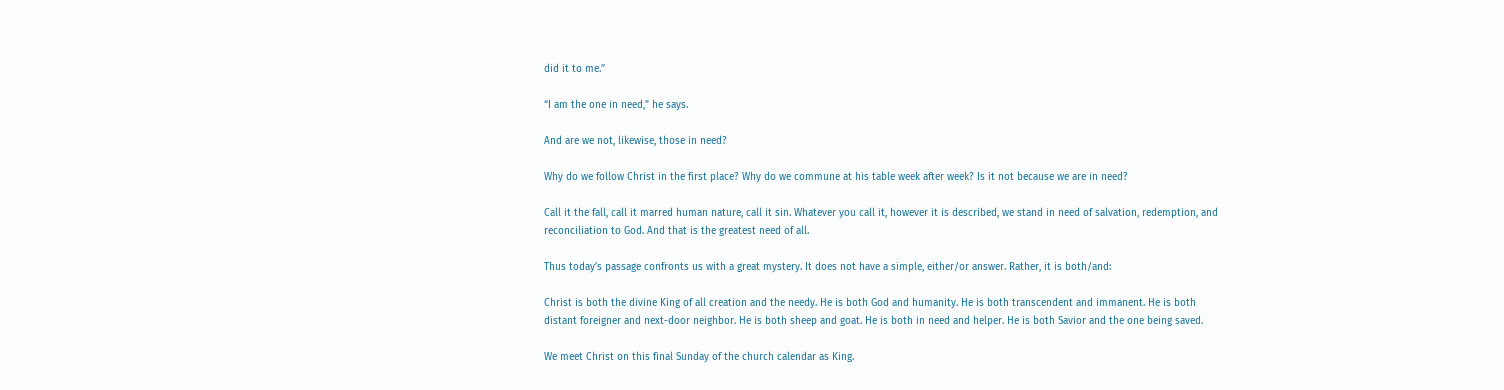did it to me.”

“I am the one in need,” he says.

And are we not, likewise, those in need?

Why do we follow Christ in the first place? Why do we commune at his table week after week? Is it not because we are in need?

Call it the fall, call it marred human nature, call it sin. Whatever you call it, however it is described, we stand in need of salvation, redemption, and reconciliation to God. And that is the greatest need of all.

Thus today’s passage confronts us with a great mystery. It does not have a simple, either/or answer. Rather, it is both/and:

Christ is both the divine King of all creation and the needy. He is both God and humanity. He is both transcendent and immanent. He is both distant foreigner and next-door neighbor. He is both sheep and goat. He is both in need and helper. He is both Savior and the one being saved.

We meet Christ on this final Sunday of the church calendar as King.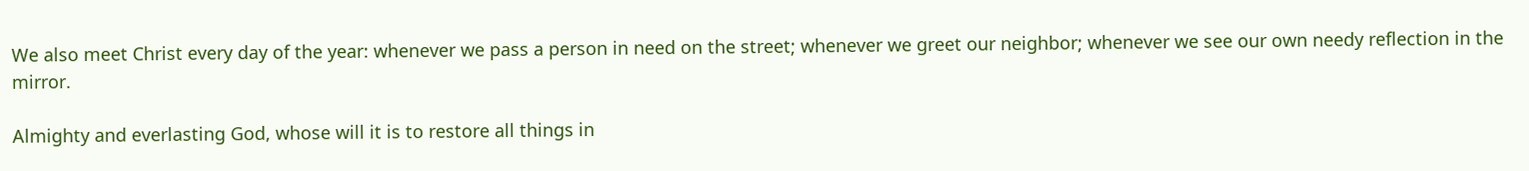We also meet Christ every day of the year: whenever we pass a person in need on the street; whenever we greet our neighbor; whenever we see our own needy reflection in the mirror.

Almighty and everlasting God, whose will it is to restore all things in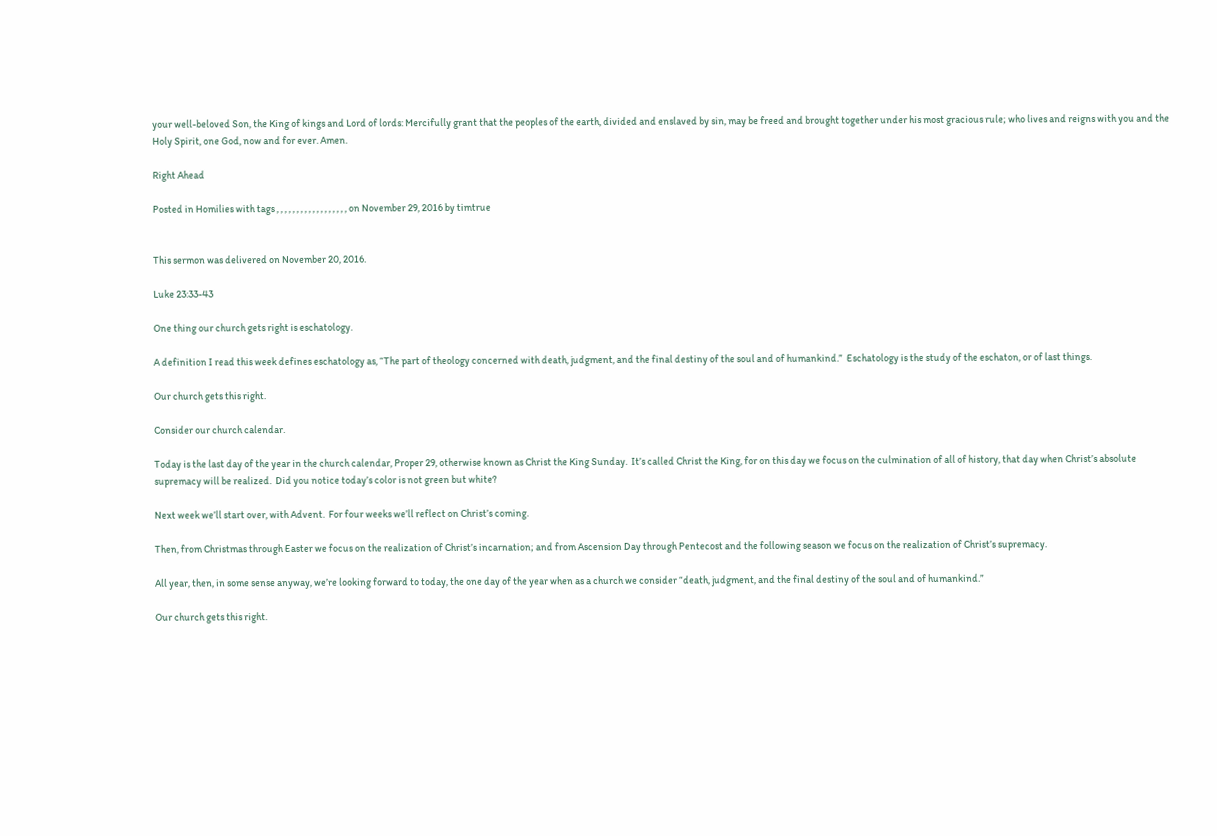your well-beloved Son, the King of kings and Lord of lords: Mercifully grant that the peoples of the earth, divided and enslaved by sin, may be freed and brought together under his most gracious rule; who lives and reigns with you and the Holy Spirit, one God, now and for ever. Amen.

Right Ahead

Posted in Homilies with tags , , , , , , , , , , , , , , , , , , on November 29, 2016 by timtrue


This sermon was delivered on November 20, 2016.

Luke 23:33-43

One thing our church gets right is eschatology.

A definition I read this week defines eschatology as, “The part of theology concerned with death, judgment, and the final destiny of the soul and of humankind.”  Eschatology is the study of the eschaton, or of last things.

Our church gets this right.

Consider our church calendar.

Today is the last day of the year in the church calendar, Proper 29, otherwise known as Christ the King Sunday.  It’s called Christ the King, for on this day we focus on the culmination of all of history, that day when Christ’s absolute supremacy will be realized.  Did you notice today’s color is not green but white?

Next week we’ll start over, with Advent.  For four weeks we’ll reflect on Christ’s coming.

Then, from Christmas through Easter we focus on the realization of Christ’s incarnation; and from Ascension Day through Pentecost and the following season we focus on the realization of Christ’s supremacy.

All year, then, in some sense anyway, we’re looking forward to today, the one day of the year when as a church we consider “death, judgment, and the final destiny of the soul and of humankind.”

Our church gets this right.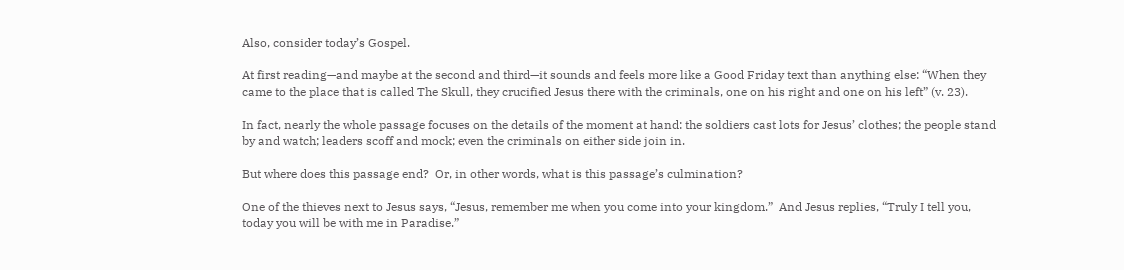Also, consider today’s Gospel.

At first reading—and maybe at the second and third—it sounds and feels more like a Good Friday text than anything else: “When they came to the place that is called The Skull, they crucified Jesus there with the criminals, one on his right and one on his left” (v. 23).

In fact, nearly the whole passage focuses on the details of the moment at hand: the soldiers cast lots for Jesus’ clothes; the people stand by and watch; leaders scoff and mock; even the criminals on either side join in.

But where does this passage end?  Or, in other words, what is this passage’s culmination?

One of the thieves next to Jesus says, “Jesus, remember me when you come into your kingdom.”  And Jesus replies, “Truly I tell you, today you will be with me in Paradise.”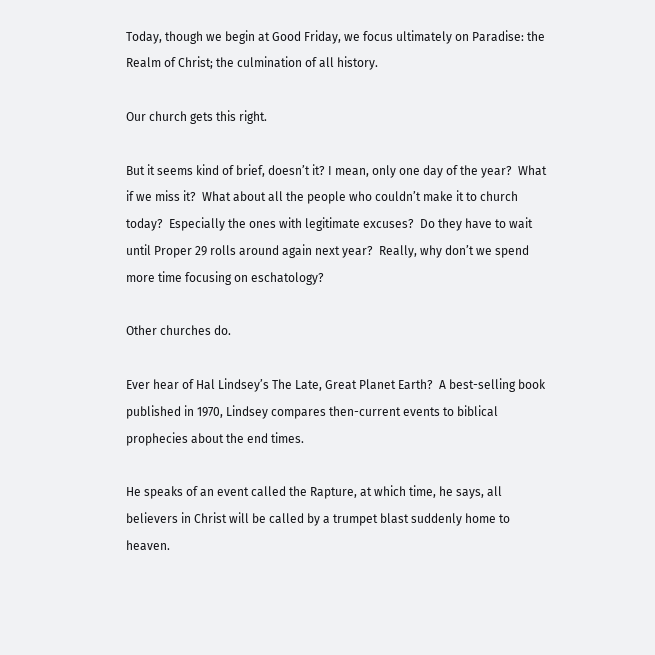Today, though we begin at Good Friday, we focus ultimately on Paradise: the Realm of Christ; the culmination of all history.

Our church gets this right.

But it seems kind of brief, doesn’t it? I mean, only one day of the year?  What if we miss it?  What about all the people who couldn’t make it to church today?  Especially the ones with legitimate excuses?  Do they have to wait until Proper 29 rolls around again next year?  Really, why don’t we spend more time focusing on eschatology?

Other churches do.

Ever hear of Hal Lindsey’s The Late, Great Planet Earth?  A best-selling book published in 1970, Lindsey compares then-current events to biblical prophecies about the end times.

He speaks of an event called the Rapture, at which time, he says, all believers in Christ will be called by a trumpet blast suddenly home to heaven.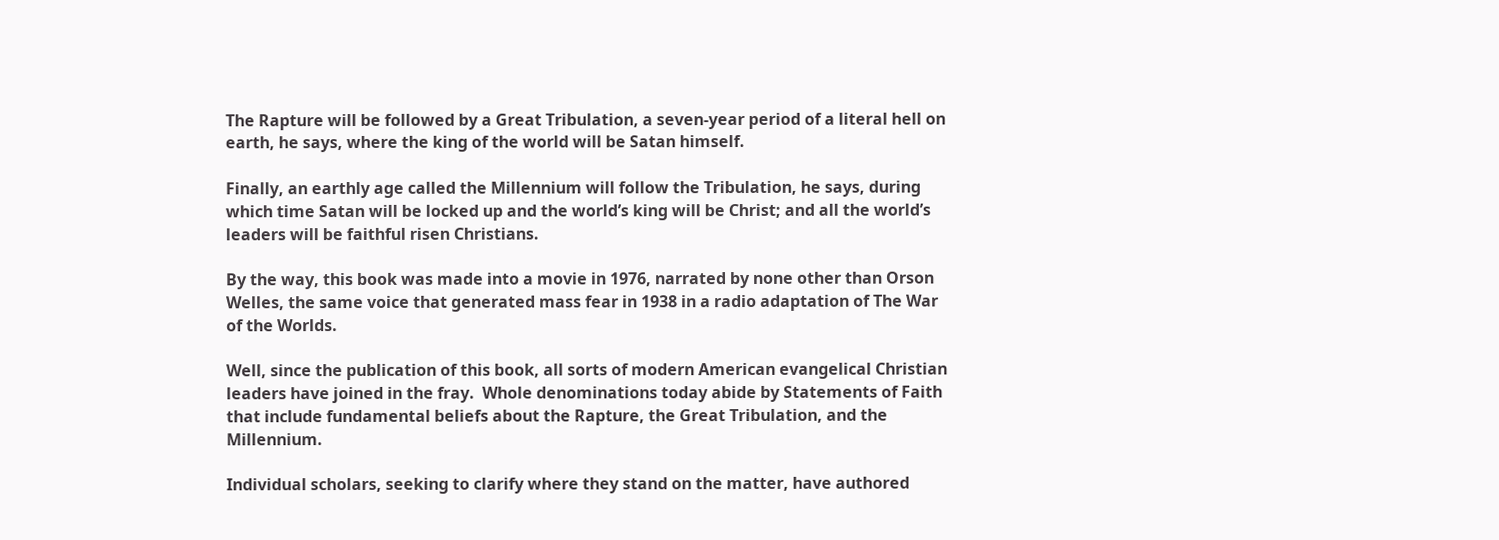The Rapture will be followed by a Great Tribulation, a seven-year period of a literal hell on earth, he says, where the king of the world will be Satan himself.

Finally, an earthly age called the Millennium will follow the Tribulation, he says, during which time Satan will be locked up and the world’s king will be Christ; and all the world’s leaders will be faithful risen Christians.

By the way, this book was made into a movie in 1976, narrated by none other than Orson Welles, the same voice that generated mass fear in 1938 in a radio adaptation of The War of the Worlds.

Well, since the publication of this book, all sorts of modern American evangelical Christian leaders have joined in the fray.  Whole denominations today abide by Statements of Faith that include fundamental beliefs about the Rapture, the Great Tribulation, and the Millennium.

Individual scholars, seeking to clarify where they stand on the matter, have authored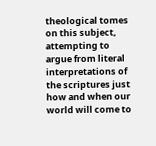theological tomes on this subject, attempting to argue from literal interpretations of the scriptures just how and when our world will come to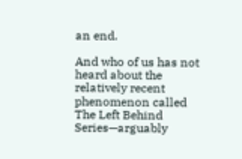an end.

And who of us has not heard about the relatively recent phenomenon called The Left Behind Series—arguably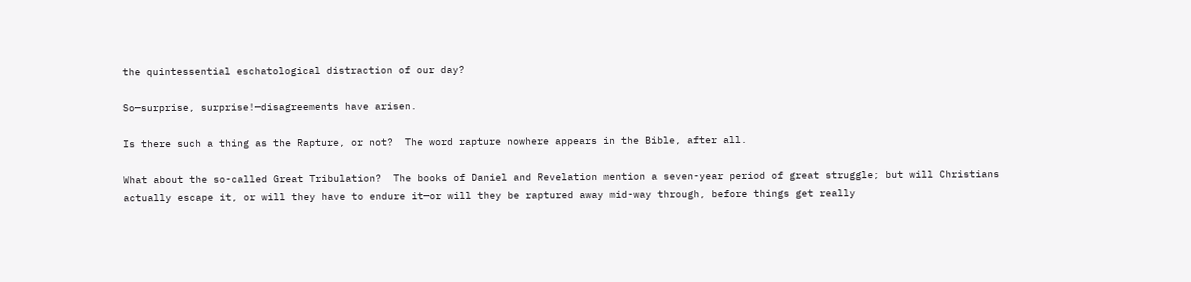the quintessential eschatological distraction of our day?

So—surprise, surprise!—disagreements have arisen.

Is there such a thing as the Rapture, or not?  The word rapture nowhere appears in the Bible, after all.

What about the so-called Great Tribulation?  The books of Daniel and Revelation mention a seven-year period of great struggle; but will Christians actually escape it, or will they have to endure it—or will they be raptured away mid-way through, before things get really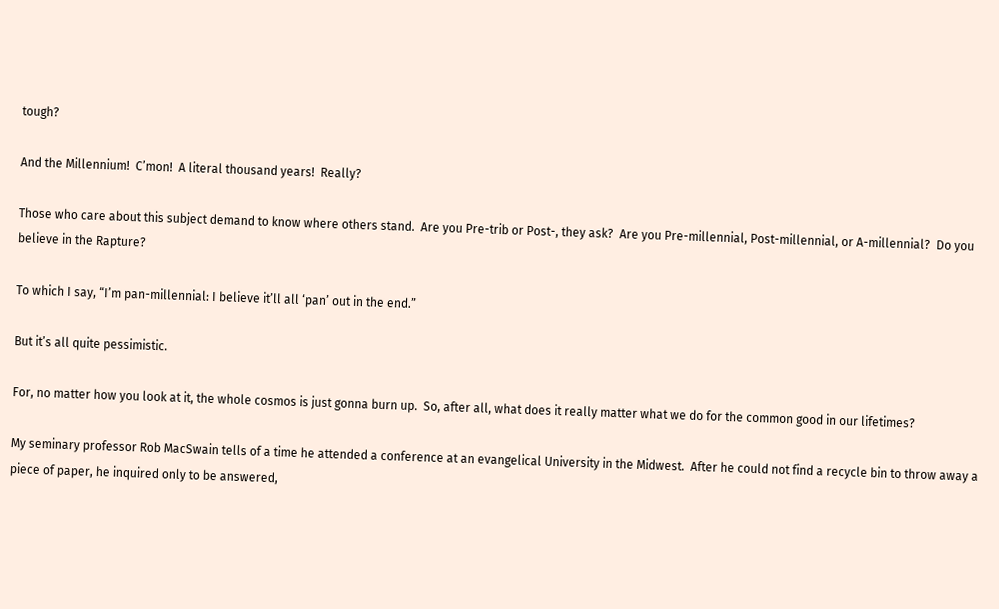tough?

And the Millennium!  C’mon!  A literal thousand years!  Really?

Those who care about this subject demand to know where others stand.  Are you Pre-trib or Post-, they ask?  Are you Pre-millennial, Post-millennial, or A-millennial?  Do you believe in the Rapture?

To which I say, “I’m pan-millennial: I believe it’ll all ‘pan’ out in the end.”

But it’s all quite pessimistic.

For, no matter how you look at it, the whole cosmos is just gonna burn up.  So, after all, what does it really matter what we do for the common good in our lifetimes?

My seminary professor Rob MacSwain tells of a time he attended a conference at an evangelical University in the Midwest.  After he could not find a recycle bin to throw away a piece of paper, he inquired only to be answered,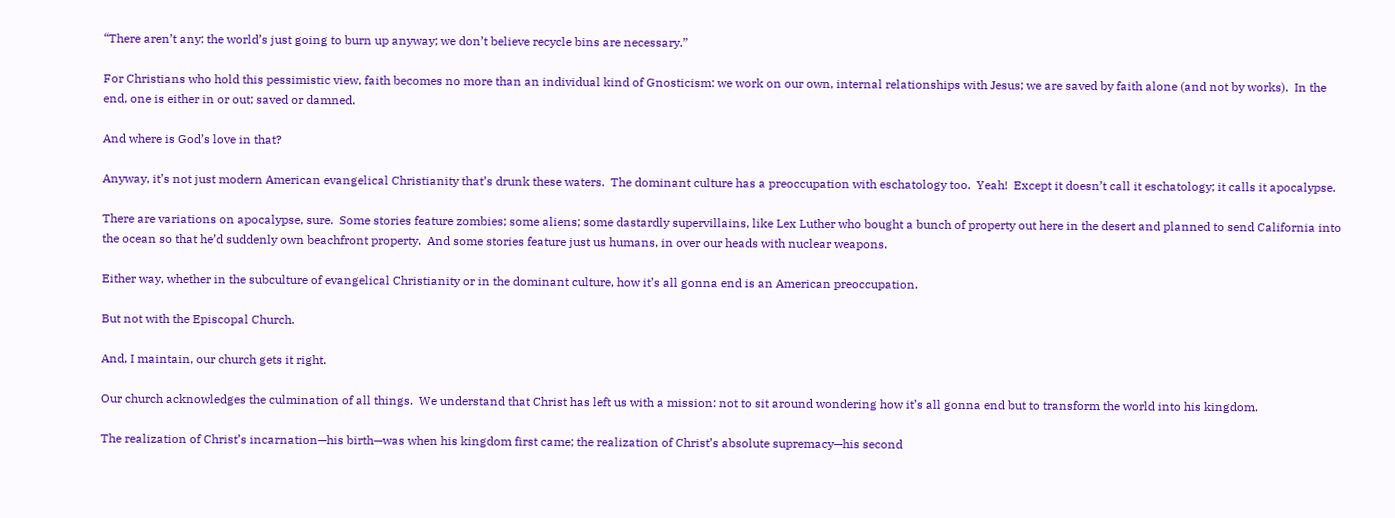“There aren’t any: the world’s just going to burn up anyway; we don’t believe recycle bins are necessary.”

For Christians who hold this pessimistic view, faith becomes no more than an individual kind of Gnosticism: we work on our own, internal relationships with Jesus; we are saved by faith alone (and not by works).  In the end, one is either in or out; saved or damned.

And where is God’s love in that?

Anyway, it’s not just modern American evangelical Christianity that’s drunk these waters.  The dominant culture has a preoccupation with eschatology too.  Yeah!  Except it doesn’t call it eschatology; it calls it apocalypse.

There are variations on apocalypse, sure.  Some stories feature zombies; some aliens; some dastardly supervillains, like Lex Luther who bought a bunch of property out here in the desert and planned to send California into the ocean so that he’d suddenly own beachfront property.  And some stories feature just us humans, in over our heads with nuclear weapons.

Either way, whether in the subculture of evangelical Christianity or in the dominant culture, how it’s all gonna end is an American preoccupation.

But not with the Episcopal Church.

And, I maintain, our church gets it right.

Our church acknowledges the culmination of all things.  We understand that Christ has left us with a mission: not to sit around wondering how it’s all gonna end but to transform the world into his kingdom.

The realization of Christ’s incarnation—his birth—was when his kingdom first came; the realization of Christ’s absolute supremacy—his second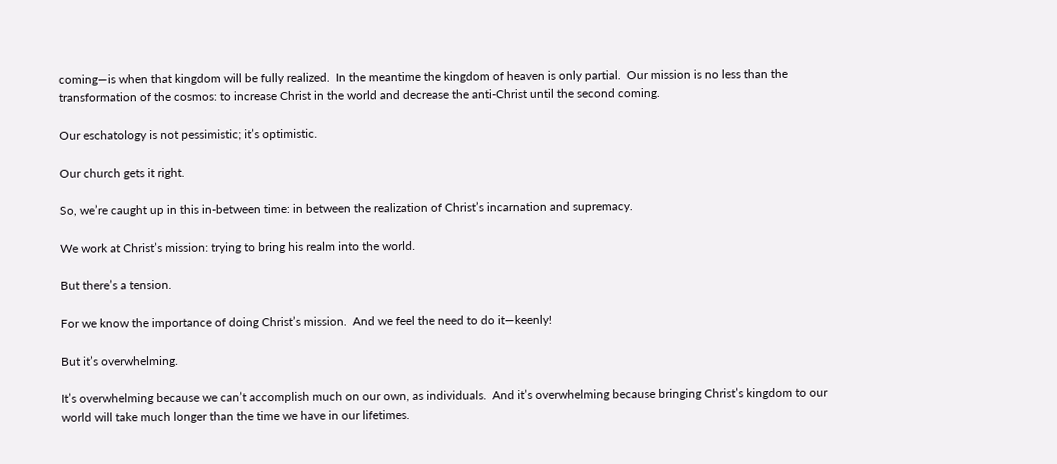coming—is when that kingdom will be fully realized.  In the meantime the kingdom of heaven is only partial.  Our mission is no less than the transformation of the cosmos: to increase Christ in the world and decrease the anti-Christ until the second coming.

Our eschatology is not pessimistic; it’s optimistic.

Our church gets it right.

So, we’re caught up in this in-between time: in between the realization of Christ’s incarnation and supremacy.

We work at Christ’s mission: trying to bring his realm into the world.

But there’s a tension.

For we know the importance of doing Christ’s mission.  And we feel the need to do it—keenly!

But it’s overwhelming.

It’s overwhelming because we can’t accomplish much on our own, as individuals.  And it’s overwhelming because bringing Christ’s kingdom to our world will take much longer than the time we have in our lifetimes.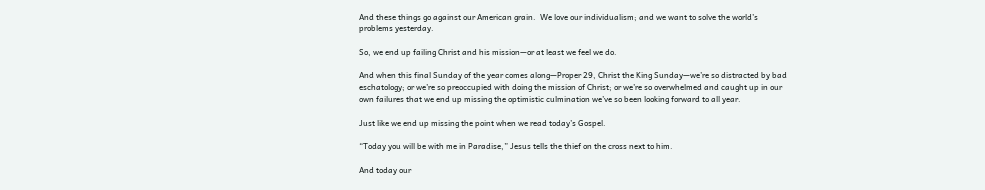And these things go against our American grain.  We love our individualism; and we want to solve the world’s problems yesterday.

So, we end up failing Christ and his mission—or at least we feel we do.

And when this final Sunday of the year comes along—Proper 29, Christ the King Sunday—we’re so distracted by bad eschatology; or we’re so preoccupied with doing the mission of Christ; or we’re so overwhelmed and caught up in our own failures that we end up missing the optimistic culmination we’ve so been looking forward to all year.

Just like we end up missing the point when we read today’s Gospel.

“Today you will be with me in Paradise,” Jesus tells the thief on the cross next to him.

And today our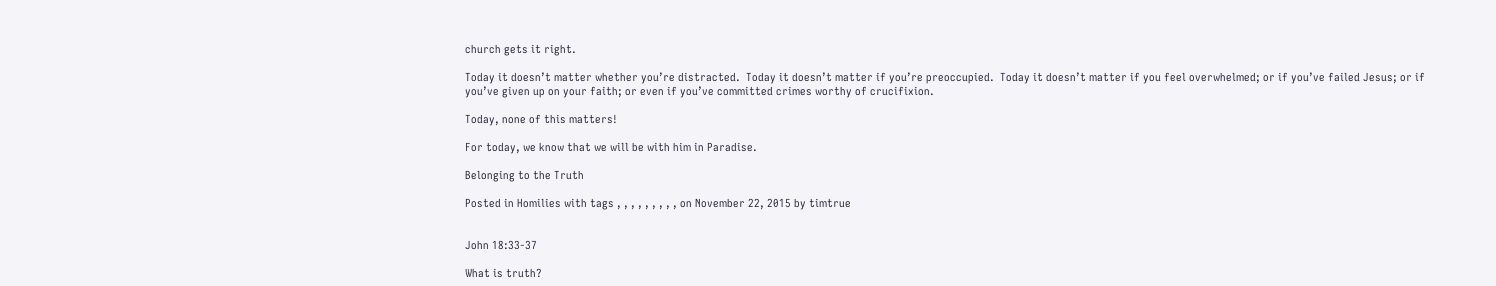church gets it right.

Today it doesn’t matter whether you’re distracted.  Today it doesn’t matter if you’re preoccupied.  Today it doesn’t matter if you feel overwhelmed; or if you’ve failed Jesus; or if you’ve given up on your faith; or even if you’ve committed crimes worthy of crucifixion.

Today, none of this matters!

For today, we know that we will be with him in Paradise.

Belonging to the Truth

Posted in Homilies with tags , , , , , , , , , on November 22, 2015 by timtrue


John 18:33-37

What is truth?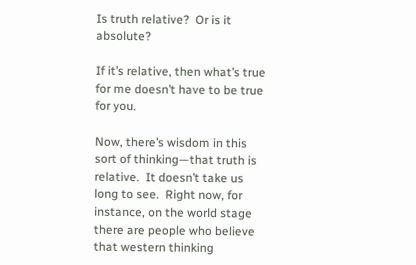Is truth relative?  Or is it absolute?

If it’s relative, then what’s true for me doesn’t have to be true for you.

Now, there’s wisdom in this sort of thinking—that truth is relative.  It doesn’t take us long to see.  Right now, for instance, on the world stage there are people who believe that western thinking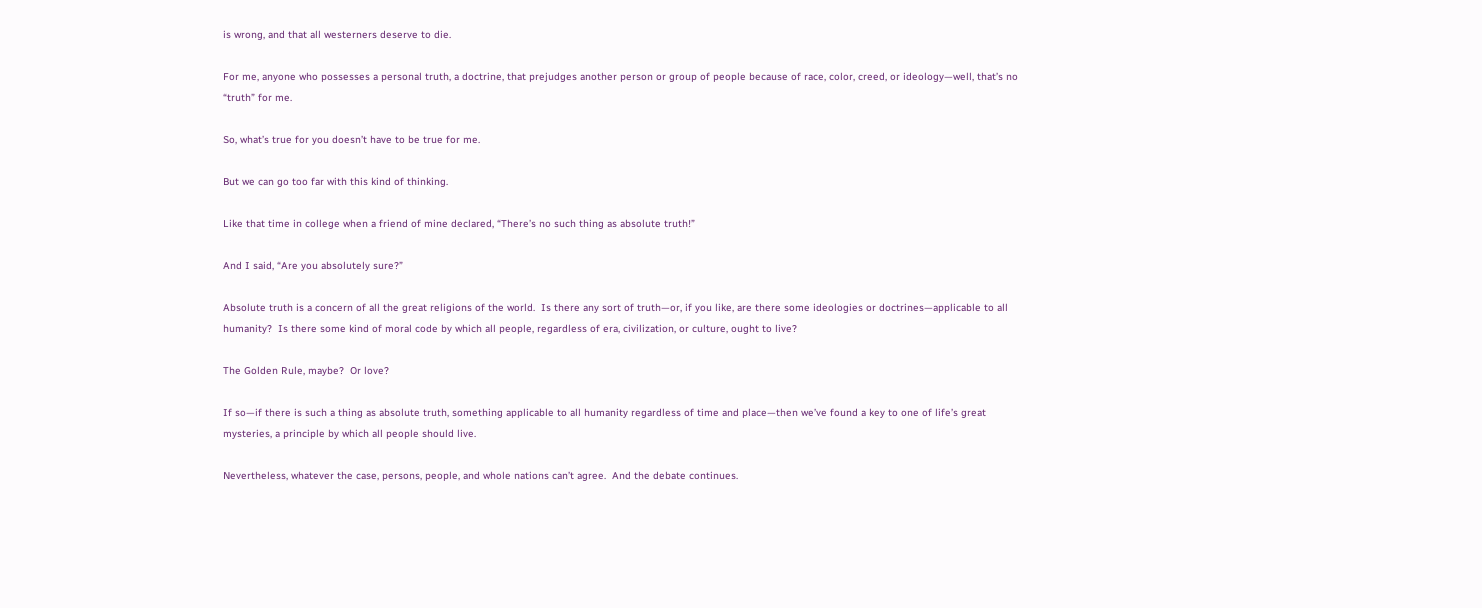is wrong, and that all westerners deserve to die.

For me, anyone who possesses a personal truth, a doctrine, that prejudges another person or group of people because of race, color, creed, or ideology—well, that’s no “truth” for me.

So, what’s true for you doesn’t have to be true for me.

But we can go too far with this kind of thinking.

Like that time in college when a friend of mine declared, “There’s no such thing as absolute truth!”

And I said, “Are you absolutely sure?”

Absolute truth is a concern of all the great religions of the world.  Is there any sort of truth—or, if you like, are there some ideologies or doctrines—applicable to all humanity?  Is there some kind of moral code by which all people, regardless of era, civilization, or culture, ought to live?

The Golden Rule, maybe?  Or love?

If so—if there is such a thing as absolute truth, something applicable to all humanity regardless of time and place—then we’ve found a key to one of life’s great mysteries, a principle by which all people should live.

Nevertheless, whatever the case, persons, people, and whole nations can’t agree.  And the debate continues.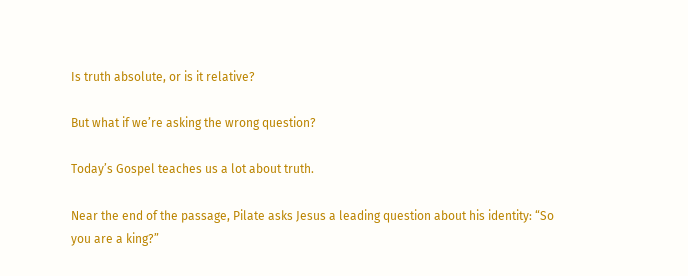Is truth absolute, or is it relative?

But what if we’re asking the wrong question?

Today’s Gospel teaches us a lot about truth.

Near the end of the passage, Pilate asks Jesus a leading question about his identity: “So you are a king?”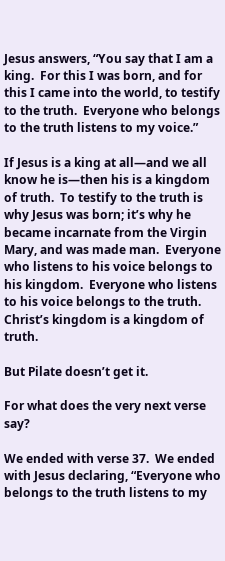Jesus answers, “You say that I am a king.  For this I was born, and for this I came into the world, to testify to the truth.  Everyone who belongs to the truth listens to my voice.”

If Jesus is a king at all—and we all know he is—then his is a kingdom of truth.  To testify to the truth is why Jesus was born; it’s why he became incarnate from the Virgin Mary, and was made man.  Everyone who listens to his voice belongs to his kingdom.  Everyone who listens to his voice belongs to the truth.  Christ’s kingdom is a kingdom of truth.

But Pilate doesn’t get it.

For what does the very next verse say?

We ended with verse 37.  We ended with Jesus declaring, “Everyone who belongs to the truth listens to my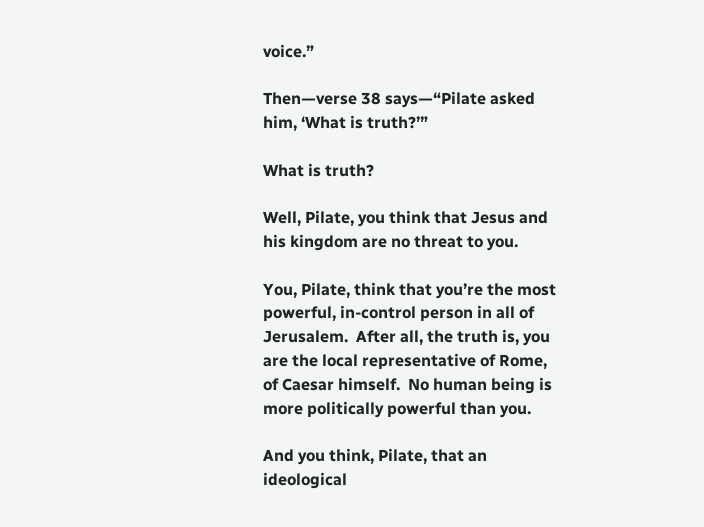voice.”

Then—verse 38 says—“Pilate asked him, ‘What is truth?’”

What is truth?

Well, Pilate, you think that Jesus and his kingdom are no threat to you.

You, Pilate, think that you’re the most powerful, in-control person in all of Jerusalem.  After all, the truth is, you are the local representative of Rome, of Caesar himself.  No human being is more politically powerful than you.

And you think, Pilate, that an ideological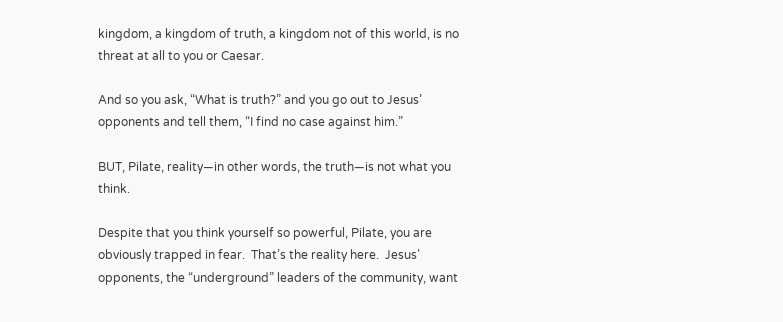kingdom, a kingdom of truth, a kingdom not of this world, is no threat at all to you or Caesar.

And so you ask, “What is truth?” and you go out to Jesus’ opponents and tell them, “I find no case against him.”

BUT, Pilate, reality—in other words, the truth—is not what you think.

Despite that you think yourself so powerful, Pilate, you are obviously trapped in fear.  That’s the reality here.  Jesus’ opponents, the “underground” leaders of the community, want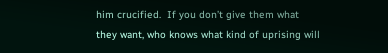him crucified.  If you don’t give them what they want, who knows what kind of uprising will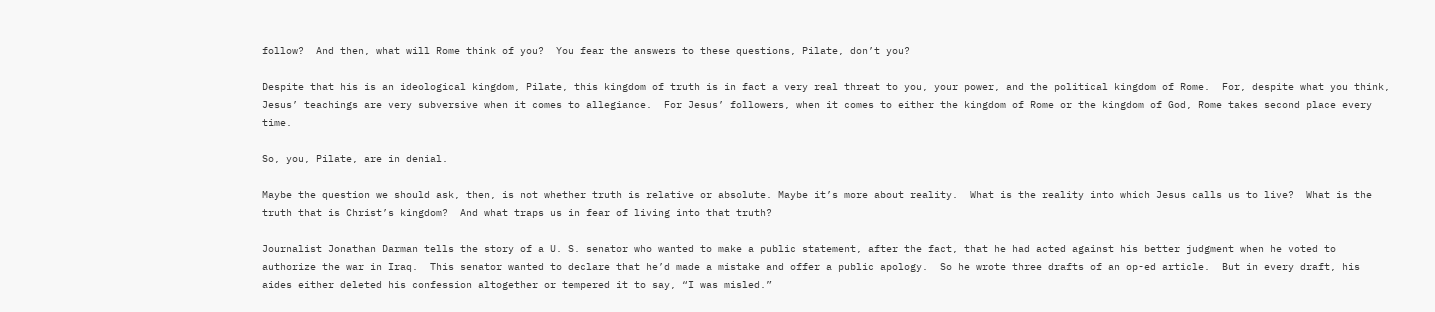follow?  And then, what will Rome think of you?  You fear the answers to these questions, Pilate, don’t you?

Despite that his is an ideological kingdom, Pilate, this kingdom of truth is in fact a very real threat to you, your power, and the political kingdom of Rome.  For, despite what you think, Jesus’ teachings are very subversive when it comes to allegiance.  For Jesus’ followers, when it comes to either the kingdom of Rome or the kingdom of God, Rome takes second place every time.

So, you, Pilate, are in denial.

Maybe the question we should ask, then, is not whether truth is relative or absolute. Maybe it’s more about reality.  What is the reality into which Jesus calls us to live?  What is the truth that is Christ’s kingdom?  And what traps us in fear of living into that truth?

Journalist Jonathan Darman tells the story of a U. S. senator who wanted to make a public statement, after the fact, that he had acted against his better judgment when he voted to authorize the war in Iraq.  This senator wanted to declare that he’d made a mistake and offer a public apology.  So he wrote three drafts of an op-ed article.  But in every draft, his aides either deleted his confession altogether or tempered it to say, “I was misled.”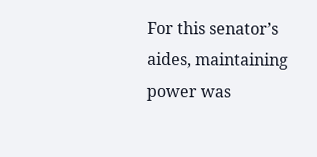For this senator’s aides, maintaining power was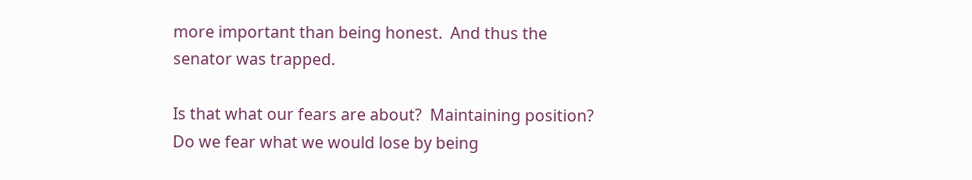more important than being honest.  And thus the senator was trapped.

Is that what our fears are about?  Maintaining position?  Do we fear what we would lose by being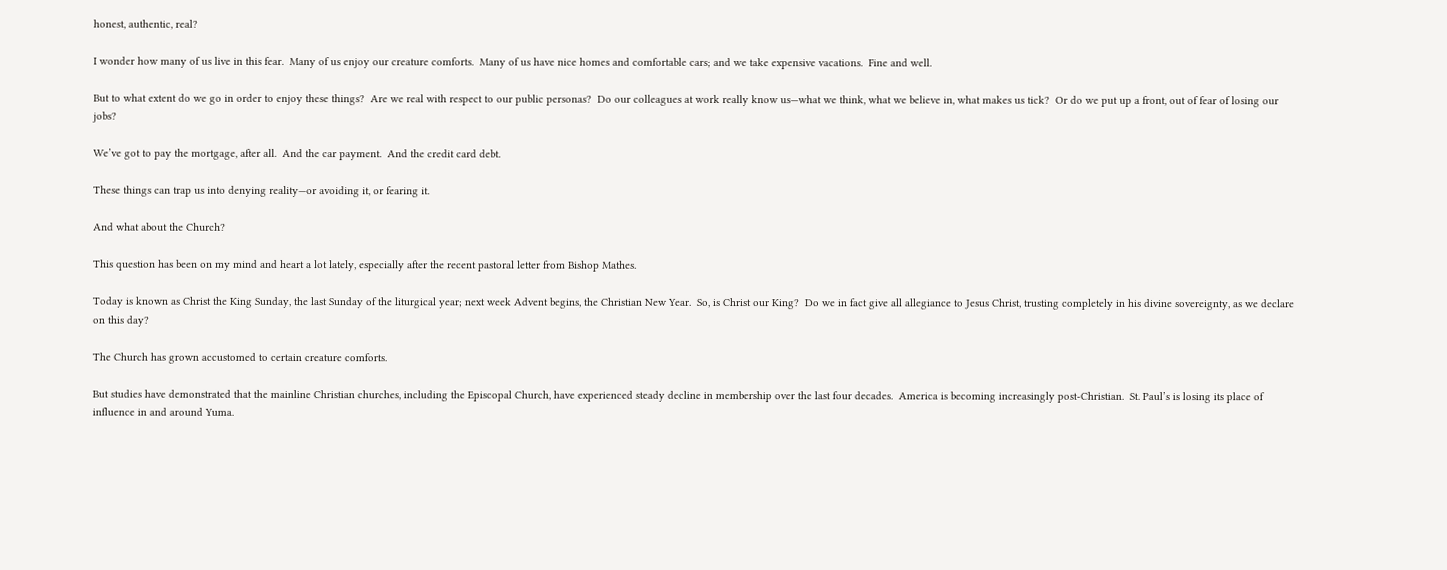honest, authentic, real?

I wonder how many of us live in this fear.  Many of us enjoy our creature comforts.  Many of us have nice homes and comfortable cars; and we take expensive vacations.  Fine and well.

But to what extent do we go in order to enjoy these things?  Are we real with respect to our public personas?  Do our colleagues at work really know us—what we think, what we believe in, what makes us tick?  Or do we put up a front, out of fear of losing our jobs?

We’ve got to pay the mortgage, after all.  And the car payment.  And the credit card debt.

These things can trap us into denying reality—or avoiding it, or fearing it.

And what about the Church?

This question has been on my mind and heart a lot lately, especially after the recent pastoral letter from Bishop Mathes.

Today is known as Christ the King Sunday, the last Sunday of the liturgical year; next week Advent begins, the Christian New Year.  So, is Christ our King?  Do we in fact give all allegiance to Jesus Christ, trusting completely in his divine sovereignty, as we declare on this day?

The Church has grown accustomed to certain creature comforts.

But studies have demonstrated that the mainline Christian churches, including the Episcopal Church, have experienced steady decline in membership over the last four decades.  America is becoming increasingly post-Christian.  St. Paul’s is losing its place of influence in and around Yuma.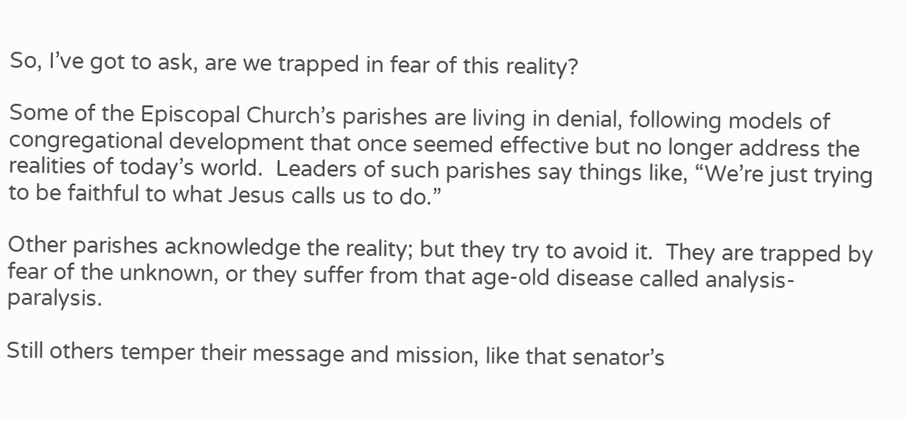So, I’ve got to ask, are we trapped in fear of this reality?

Some of the Episcopal Church’s parishes are living in denial, following models of congregational development that once seemed effective but no longer address the realities of today’s world.  Leaders of such parishes say things like, “We’re just trying to be faithful to what Jesus calls us to do.”

Other parishes acknowledge the reality; but they try to avoid it.  They are trapped by fear of the unknown, or they suffer from that age-old disease called analysis-paralysis.

Still others temper their message and mission, like that senator’s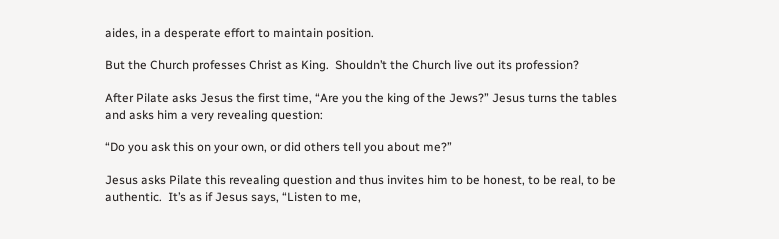aides, in a desperate effort to maintain position.

But the Church professes Christ as King.  Shouldn’t the Church live out its profession?

After Pilate asks Jesus the first time, “Are you the king of the Jews?” Jesus turns the tables and asks him a very revealing question:

“Do you ask this on your own, or did others tell you about me?”

Jesus asks Pilate this revealing question and thus invites him to be honest, to be real, to be authentic.  It’s as if Jesus says, “Listen to me,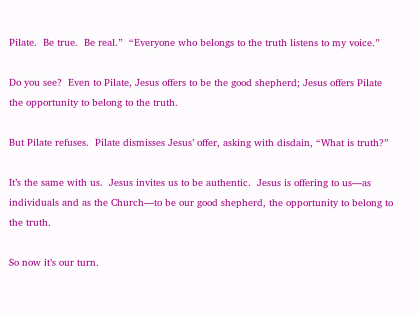Pilate.  Be true.  Be real.”  “Everyone who belongs to the truth listens to my voice.”

Do you see?  Even to Pilate, Jesus offers to be the good shepherd; Jesus offers Pilate the opportunity to belong to the truth.

But Pilate refuses.  Pilate dismisses Jesus’ offer, asking with disdain, “What is truth?”

It’s the same with us.  Jesus invites us to be authentic.  Jesus is offering to us—as individuals and as the Church—to be our good shepherd, the opportunity to belong to the truth.

So now it’s our turn.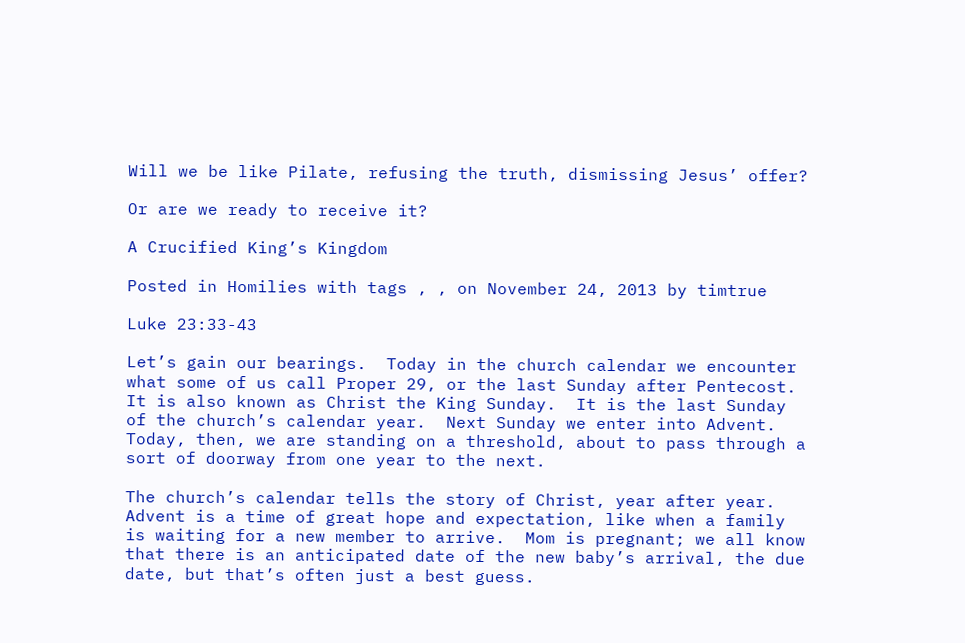Will we be like Pilate, refusing the truth, dismissing Jesus’ offer?

Or are we ready to receive it?

A Crucified King’s Kingdom

Posted in Homilies with tags , , on November 24, 2013 by timtrue

Luke 23:33-43

Let’s gain our bearings.  Today in the church calendar we encounter what some of us call Proper 29, or the last Sunday after Pentecost.  It is also known as Christ the King Sunday.  It is the last Sunday of the church’s calendar year.  Next Sunday we enter into Advent.  Today, then, we are standing on a threshold, about to pass through a sort of doorway from one year to the next.

The church’s calendar tells the story of Christ, year after year.  Advent is a time of great hope and expectation, like when a family is waiting for a new member to arrive.  Mom is pregnant; we all know that there is an anticipated date of the new baby’s arrival, the due date, but that’s often just a best guess.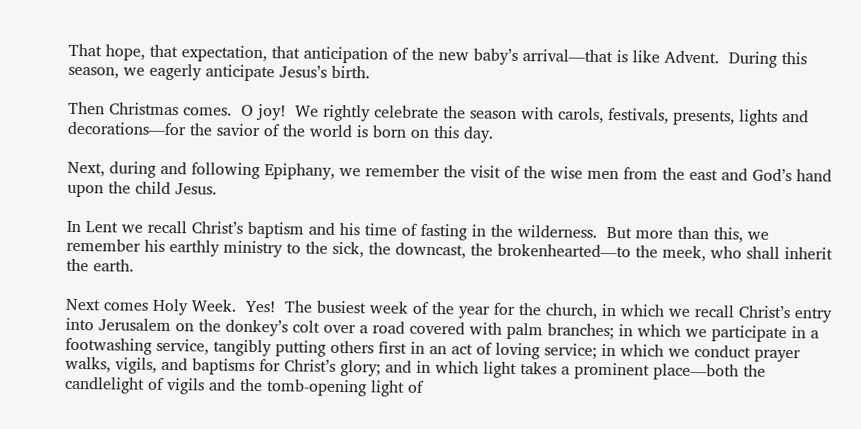That hope, that expectation, that anticipation of the new baby’s arrival—that is like Advent.  During this season, we eagerly anticipate Jesus’s birth.

Then Christmas comes.  O joy!  We rightly celebrate the season with carols, festivals, presents, lights and decorations—for the savior of the world is born on this day.

Next, during and following Epiphany, we remember the visit of the wise men from the east and God’s hand upon the child Jesus.

In Lent we recall Christ’s baptism and his time of fasting in the wilderness.  But more than this, we remember his earthly ministry to the sick, the downcast, the brokenhearted—to the meek, who shall inherit the earth.

Next comes Holy Week.  Yes!  The busiest week of the year for the church, in which we recall Christ’s entry into Jerusalem on the donkey’s colt over a road covered with palm branches; in which we participate in a footwashing service, tangibly putting others first in an act of loving service; in which we conduct prayer walks, vigils, and baptisms for Christ’s glory; and in which light takes a prominent place—both the candlelight of vigils and the tomb-opening light of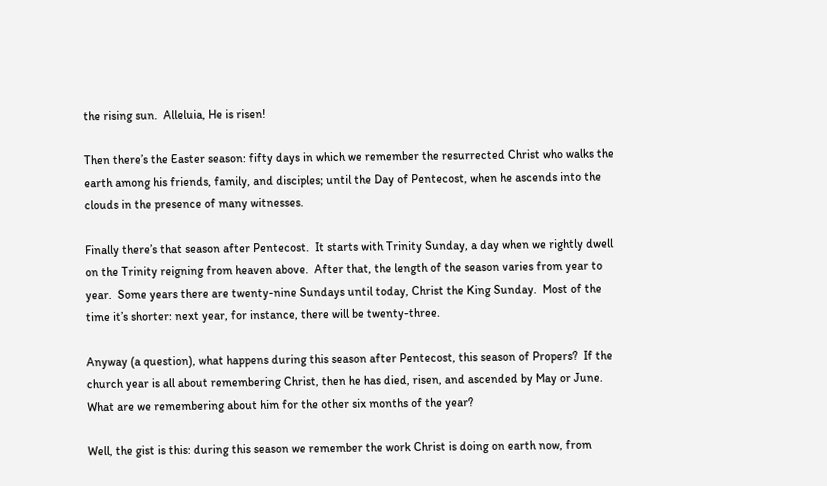the rising sun.  Alleluia, He is risen!

Then there’s the Easter season: fifty days in which we remember the resurrected Christ who walks the earth among his friends, family, and disciples; until the Day of Pentecost, when he ascends into the clouds in the presence of many witnesses.

Finally there’s that season after Pentecost.  It starts with Trinity Sunday, a day when we rightly dwell on the Trinity reigning from heaven above.  After that, the length of the season varies from year to year.  Some years there are twenty-nine Sundays until today, Christ the King Sunday.  Most of the time it’s shorter: next year, for instance, there will be twenty-three.

Anyway (a question), what happens during this season after Pentecost, this season of Propers?  If the church year is all about remembering Christ, then he has died, risen, and ascended by May or June.  What are we remembering about him for the other six months of the year?

Well, the gist is this: during this season we remember the work Christ is doing on earth now, from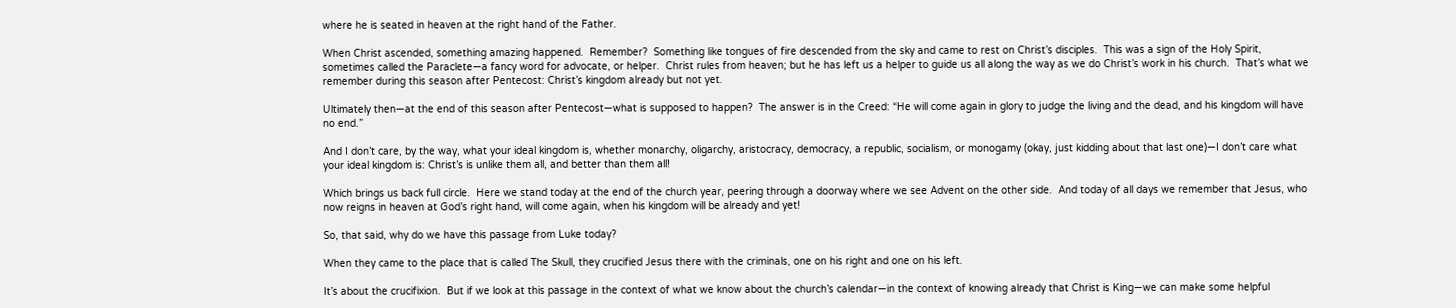where he is seated in heaven at the right hand of the Father.

When Christ ascended, something amazing happened.  Remember?  Something like tongues of fire descended from the sky and came to rest on Christ’s disciples.  This was a sign of the Holy Spirit, sometimes called the Paraclete—a fancy word for advocate, or helper.  Christ rules from heaven; but he has left us a helper to guide us all along the way as we do Christ’s work in his church.  That’s what we remember during this season after Pentecost: Christ’s kingdom already but not yet.

Ultimately then—at the end of this season after Pentecost—what is supposed to happen?  The answer is in the Creed: “He will come again in glory to judge the living and the dead, and his kingdom will have no end.”

And I don’t care, by the way, what your ideal kingdom is, whether monarchy, oligarchy, aristocracy, democracy, a republic, socialism, or monogamy (okay, just kidding about that last one)—I don’t care what your ideal kingdom is: Christ’s is unlike them all, and better than them all!

Which brings us back full circle.  Here we stand today at the end of the church year, peering through a doorway where we see Advent on the other side.  And today of all days we remember that Jesus, who now reigns in heaven at God’s right hand, will come again, when his kingdom will be already and yet!

So, that said, why do we have this passage from Luke today?

When they came to the place that is called The Skull, they crucified Jesus there with the criminals, one on his right and one on his left.

It’s about the crucifixion.  But if we look at this passage in the context of what we know about the church’s calendar—in the context of knowing already that Christ is King—we can make some helpful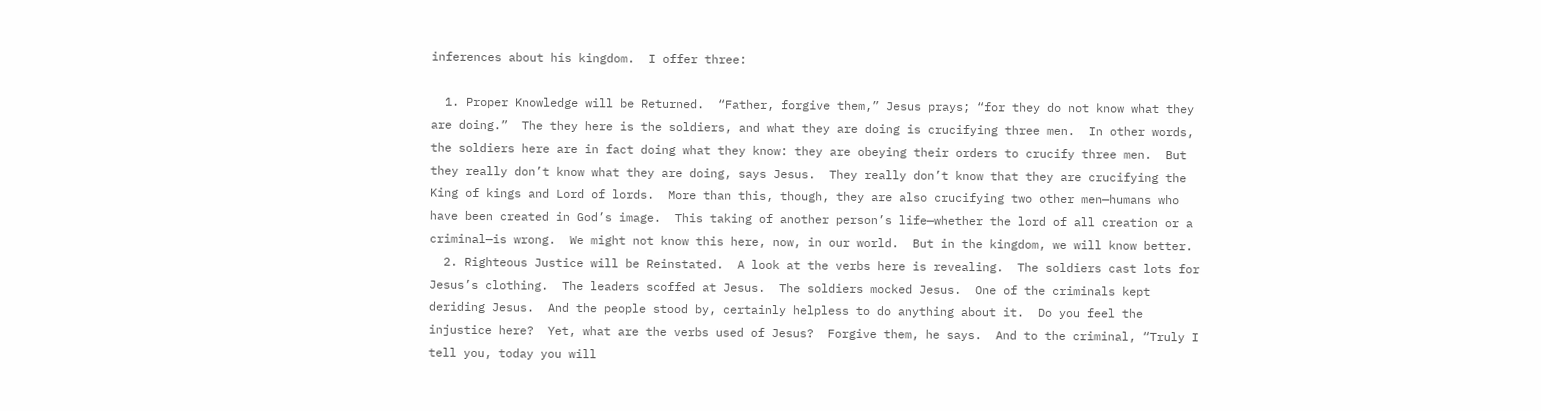inferences about his kingdom.  I offer three:

  1. Proper Knowledge will be Returned.  “Father, forgive them,” Jesus prays; “for they do not know what they are doing.”  The they here is the soldiers, and what they are doing is crucifying three men.  In other words, the soldiers here are in fact doing what they know: they are obeying their orders to crucify three men.  But they really don’t know what they are doing, says Jesus.  They really don’t know that they are crucifying the King of kings and Lord of lords.  More than this, though, they are also crucifying two other men—humans who have been created in God’s image.  This taking of another person’s life—whether the lord of all creation or a criminal—is wrong.  We might not know this here, now, in our world.  But in the kingdom, we will know better.
  2. Righteous Justice will be Reinstated.  A look at the verbs here is revealing.  The soldiers cast lots for Jesus’s clothing.  The leaders scoffed at Jesus.  The soldiers mocked Jesus.  One of the criminals kept deriding Jesus.  And the people stood by, certainly helpless to do anything about it.  Do you feel the injustice here?  Yet, what are the verbs used of Jesus?  Forgive them, he says.  And to the criminal, “Truly I tell you, today you will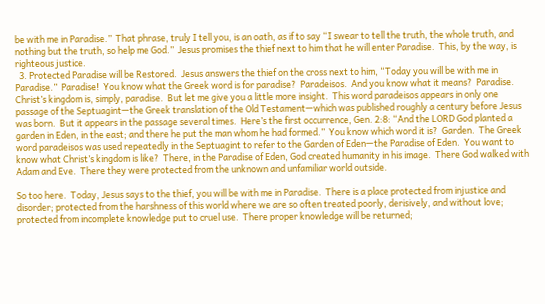be with me in Paradise.”  That phrase, truly I tell you, is an oath, as if to say “I swear to tell the truth, the whole truth, and nothing but the truth, so help me God.”  Jesus promises the thief next to him that he will enter Paradise.  This, by the way, is righteous justice.
  3. Protected Paradise will be Restored.  Jesus answers the thief on the cross next to him, “Today you will be with me in Paradise.”  Paradise!  You know what the Greek word is for paradise?  Paradeisos.  And you know what it means?  Paradise.  Christ’s kingdom is, simply, paradise.  But let me give you a little more insight.  This word paradeisos appears in only one passage of the Septuagint—the Greek translation of the Old Testament—which was published roughly a century before Jesus was born.  But it appears in the passage several times.  Here’s the first occurrence, Gen. 2:8: “And the LORD God planted a garden in Eden, in the east; and there he put the man whom he had formed.”  You know which word it is?  Garden.  The Greek word paradeisos was used repeatedly in the Septuagint to refer to the Garden of Eden—the Paradise of Eden.  You want to know what Christ’s kingdom is like?  There, in the Paradise of Eden, God created humanity in his image.  There God walked with Adam and Eve.  There they were protected from the unknown and unfamiliar world outside.

So too here.  Today, Jesus says to the thief, you will be with me in Paradise.  There is a place protected from injustice and disorder; protected from the harshness of this world where we are so often treated poorly, derisively, and without love; protected from incomplete knowledge put to cruel use.  There proper knowledge will be returned;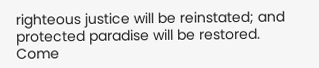righteous justice will be reinstated; and protected paradise will be restored.  Come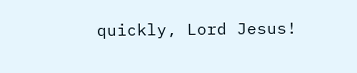quickly, Lord Jesus!